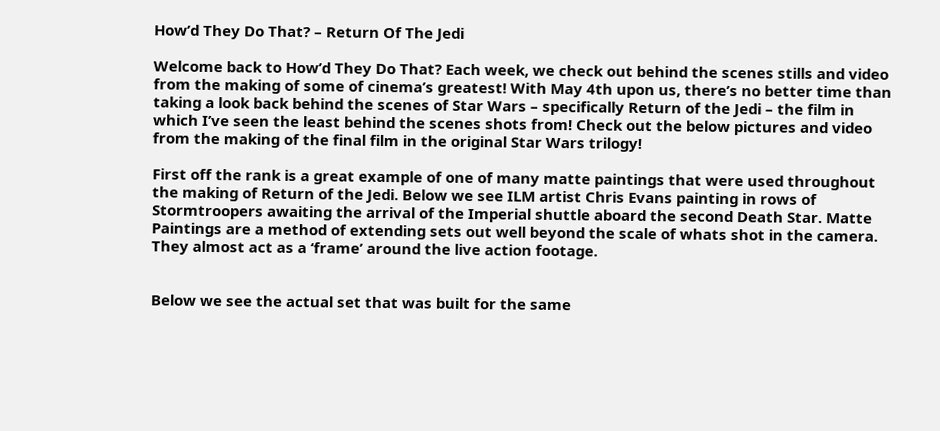How’d They Do That? – Return Of The Jedi

Welcome back to How’d They Do That? Each week, we check out behind the scenes stills and video from the making of some of cinema’s greatest! With May 4th upon us, there’s no better time than taking a look back behind the scenes of Star Wars – specifically Return of the Jedi – the film in which I’ve seen the least behind the scenes shots from! Check out the below pictures and video from the making of the final film in the original Star Wars trilogy!

First off the rank is a great example of one of many matte paintings that were used throughout the making of Return of the Jedi. Below we see ILM artist Chris Evans painting in rows of Stormtroopers awaiting the arrival of the Imperial shuttle aboard the second Death Star. Matte Paintings are a method of extending sets out well beyond the scale of whats shot in the camera. They almost act as a ‘frame’ around the live action footage.


Below we see the actual set that was built for the same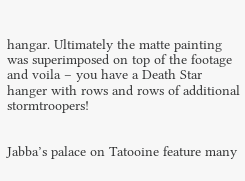hangar. Ultimately the matte painting was superimposed on top of the footage and voila – you have a Death Star hanger with rows and rows of additional stormtroopers!


Jabba’s palace on Tatooine feature many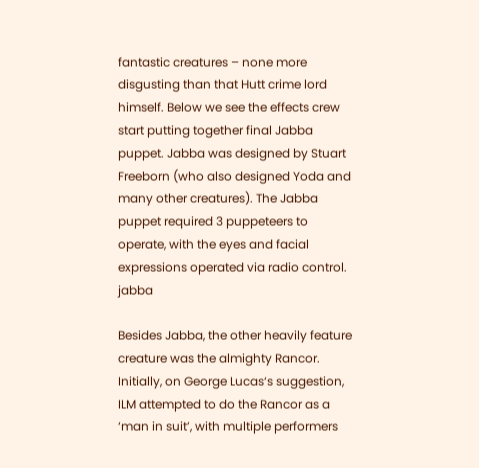fantastic creatures – none more disgusting than that Hutt crime lord himself. Below we see the effects crew start putting together final Jabba puppet. Jabba was designed by Stuart Freeborn (who also designed Yoda and many other creatures). The Jabba puppet required 3 puppeteers to operate, with the eyes and facial expressions operated via radio control. jabba

Besides Jabba, the other heavily feature creature was the almighty Rancor. Initially, on George Lucas‘s suggestion, ILM attempted to do the Rancor as a ‘man in suit’, with multiple performers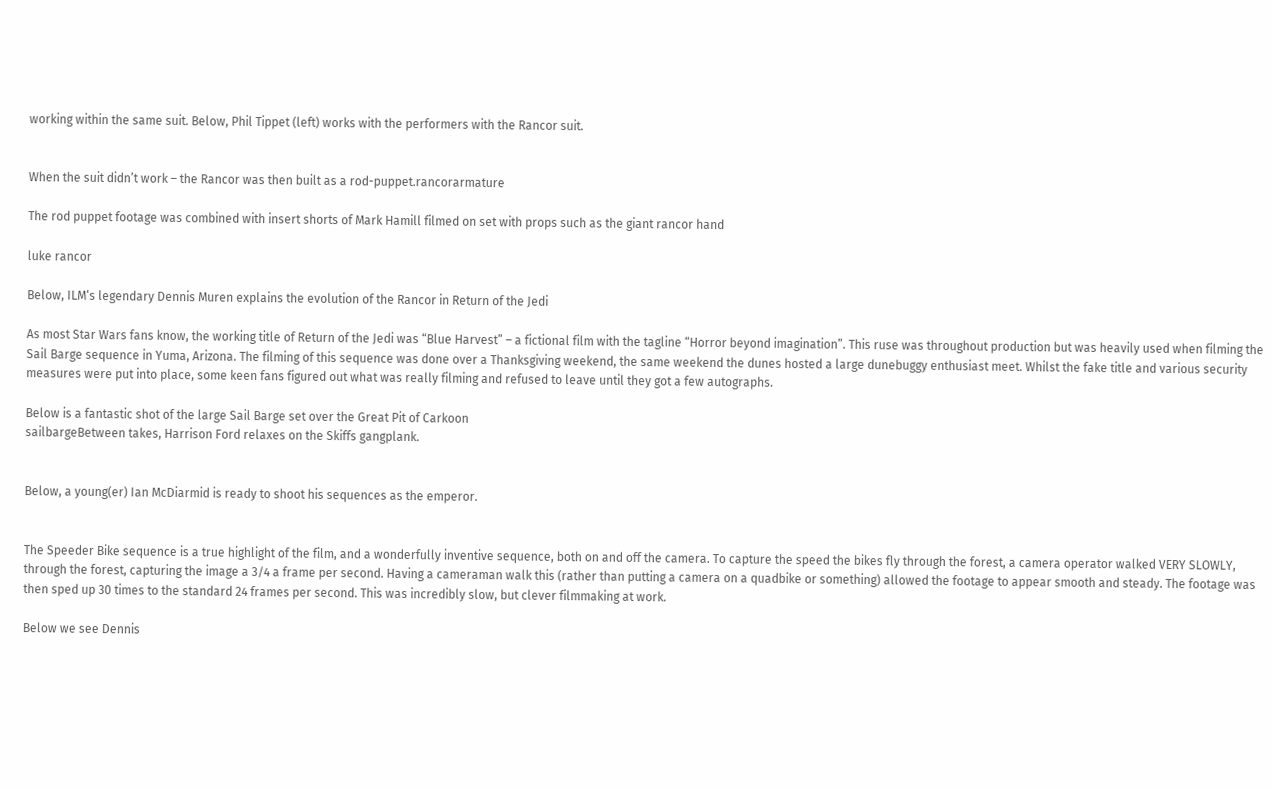working within the same suit. Below, Phil Tippet (left) works with the performers with the Rancor suit.


When the suit didn’t work – the Rancor was then built as a rod-puppet.rancorarmature

The rod puppet footage was combined with insert shorts of Mark Hamill filmed on set with props such as the giant rancor hand

luke rancor

Below, ILM‘s legendary Dennis Muren explains the evolution of the Rancor in Return of the Jedi

As most Star Wars fans know, the working title of Return of the Jedi was “Blue Harvest” – a fictional film with the tagline “Horror beyond imagination”. This ruse was throughout production but was heavily used when filming the Sail Barge sequence in Yuma, Arizona. The filming of this sequence was done over a Thanksgiving weekend, the same weekend the dunes hosted a large dunebuggy enthusiast meet. Whilst the fake title and various security measures were put into place, some keen fans figured out what was really filming and refused to leave until they got a few autographs.

Below is a fantastic shot of the large Sail Barge set over the Great Pit of Carkoon
sailbargeBetween takes, Harrison Ford relaxes on the Skiffs gangplank.


Below, a young(er) Ian McDiarmid is ready to shoot his sequences as the emperor.


The Speeder Bike sequence is a true highlight of the film, and a wonderfully inventive sequence, both on and off the camera. To capture the speed the bikes fly through the forest, a camera operator walked VERY SLOWLY, through the forest, capturing the image a 3/4 a frame per second. Having a cameraman walk this (rather than putting a camera on a quadbike or something) allowed the footage to appear smooth and steady. The footage was then sped up 30 times to the standard 24 frames per second. This was incredibly slow, but clever filmmaking at work.

Below we see Dennis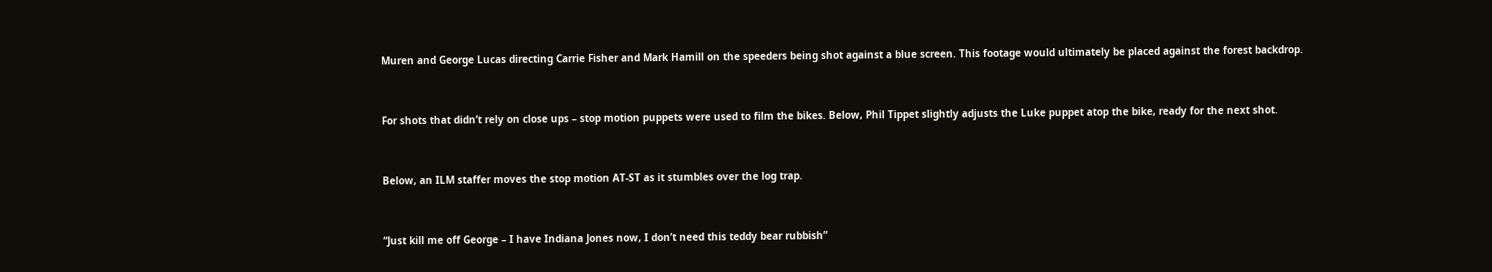Muren and George Lucas directing Carrie Fisher and Mark Hamill on the speeders being shot against a blue screen. This footage would ultimately be placed against the forest backdrop.


For shots that didn’t rely on close ups – stop motion puppets were used to film the bikes. Below, Phil Tippet slightly adjusts the Luke puppet atop the bike, ready for the next shot.


Below, an ILM staffer moves the stop motion AT-ST as it stumbles over the log trap.


“Just kill me off George – I have Indiana Jones now, I don’t need this teddy bear rubbish”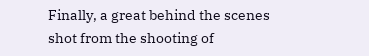Finally, a great behind the scenes shot from the shooting of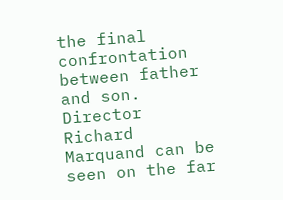the final confrontation between father and son. Director Richard Marquand can be seen on the far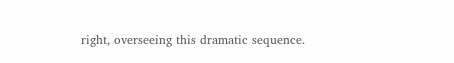right, overseeing this dramatic sequence.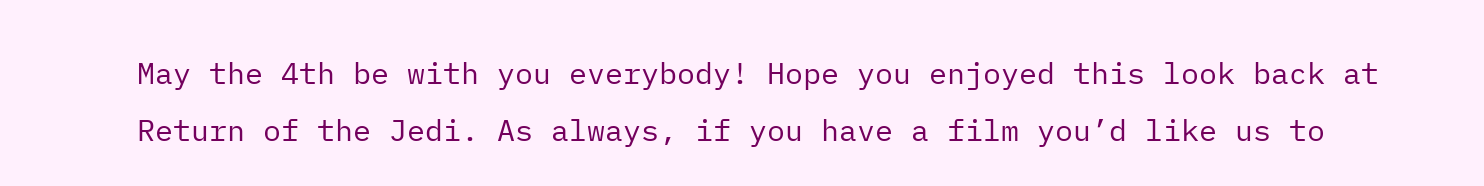May the 4th be with you everybody! Hope you enjoyed this look back at Return of the Jedi. As always, if you have a film you’d like us to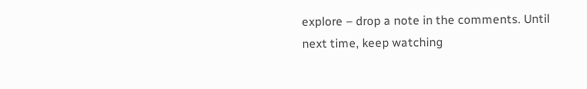explore – drop a note in the comments. Until next time, keep watching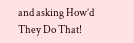and asking How’d They Do That!